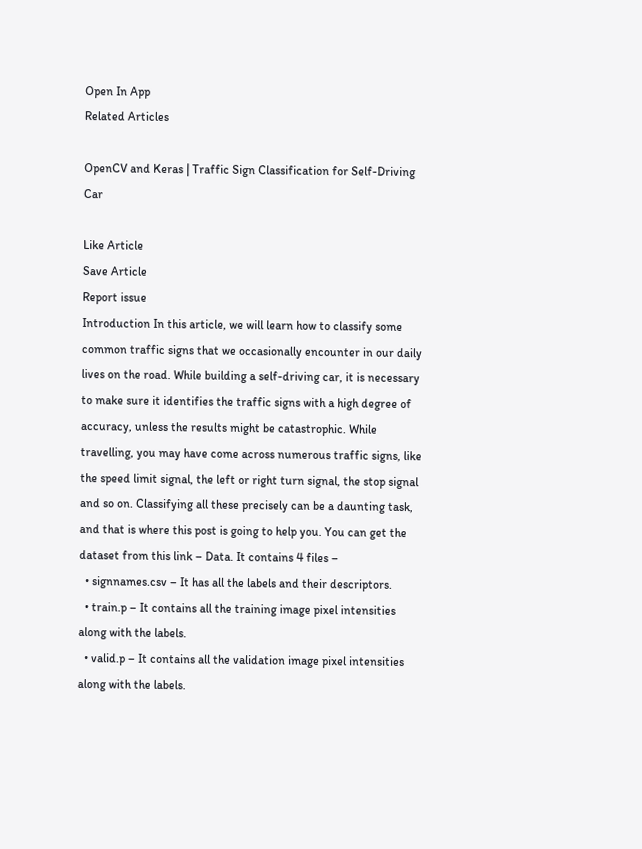Open In App
Related Articles

OpenCV and Keras | Traffic Sign Classification for Self-Driving Car

Like Article
Save Article
Report issue
Introduction In this article, we will learn how to classify some common traffic signs that we occasionally encounter in our daily lives on the road. While building a self-driving car, it is necessary to make sure it identifies the traffic signs with a high degree of accuracy, unless the results might be catastrophic. While travelling, you may have come across numerous traffic signs, like the speed limit signal, the left or right turn signal, the stop signal and so on. Classifying all these precisely can be a daunting task, and that is where this post is going to help you. You can get the dataset from this link – Data. It contains 4 files –
  • signnames.csv – It has all the labels and their descriptors.
  • train.p – It contains all the training image pixel intensities along with the labels.
  • valid.p – It contains all the validation image pixel intensities along with the labels.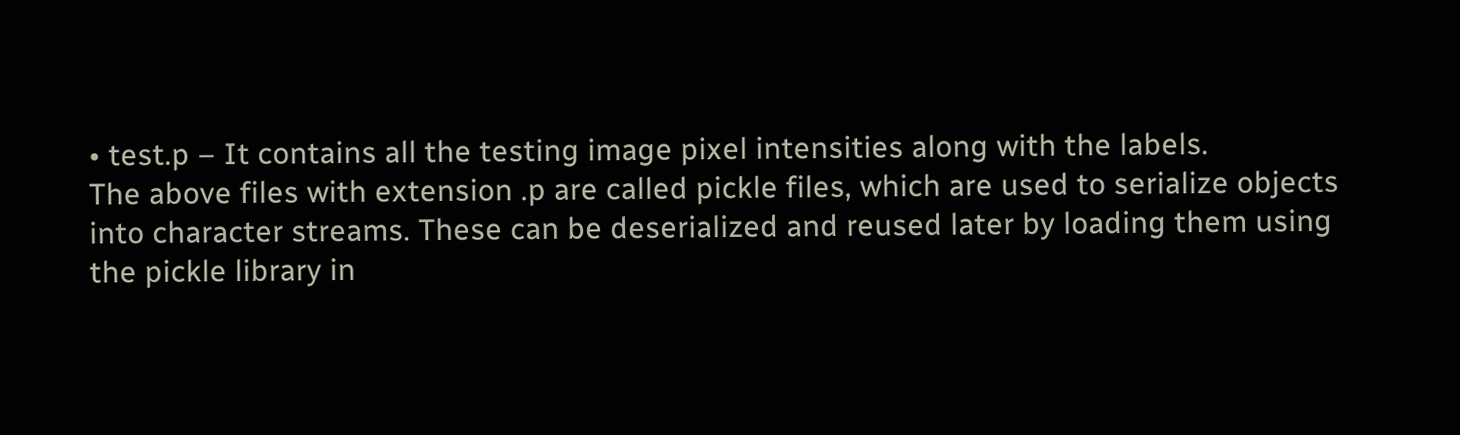• test.p – It contains all the testing image pixel intensities along with the labels.
The above files with extension .p are called pickle files, which are used to serialize objects into character streams. These can be deserialized and reused later by loading them using the pickle library in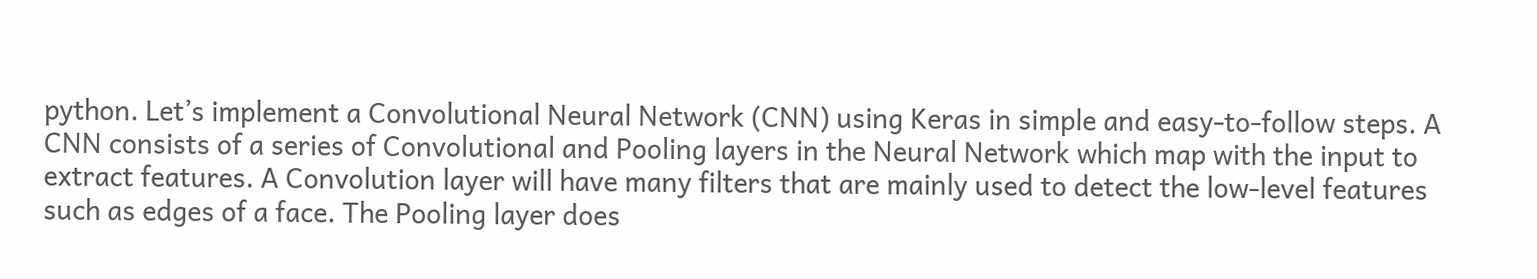python. Let’s implement a Convolutional Neural Network (CNN) using Keras in simple and easy-to-follow steps. A CNN consists of a series of Convolutional and Pooling layers in the Neural Network which map with the input to extract features. A Convolution layer will have many filters that are mainly used to detect the low-level features such as edges of a face. The Pooling layer does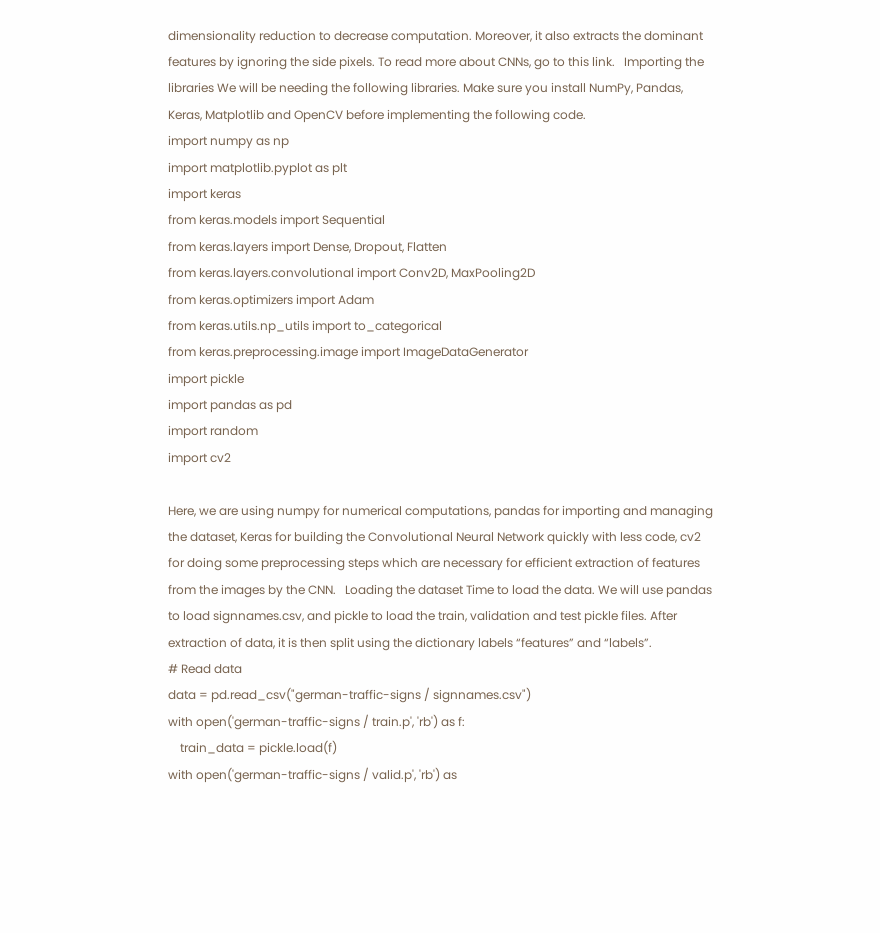dimensionality reduction to decrease computation. Moreover, it also extracts the dominant features by ignoring the side pixels. To read more about CNNs, go to this link.   Importing the libraries We will be needing the following libraries. Make sure you install NumPy, Pandas, Keras, Matplotlib and OpenCV before implementing the following code.
import numpy as np
import matplotlib.pyplot as plt
import keras
from keras.models import Sequential
from keras.layers import Dense, Dropout, Flatten
from keras.layers.convolutional import Conv2D, MaxPooling2D
from keras.optimizers import Adam
from keras.utils.np_utils import to_categorical
from keras.preprocessing.image import ImageDataGenerator
import pickle
import pandas as pd
import random
import cv2

Here, we are using numpy for numerical computations, pandas for importing and managing the dataset, Keras for building the Convolutional Neural Network quickly with less code, cv2 for doing some preprocessing steps which are necessary for efficient extraction of features from the images by the CNN.   Loading the dataset Time to load the data. We will use pandas to load signnames.csv, and pickle to load the train, validation and test pickle files. After extraction of data, it is then split using the dictionary labels “features” and “labels”.
# Read data
data = pd.read_csv("german-traffic-signs / signnames.csv")
with open('german-traffic-signs / train.p', 'rb') as f:
    train_data = pickle.load(f)
with open('german-traffic-signs / valid.p', 'rb') as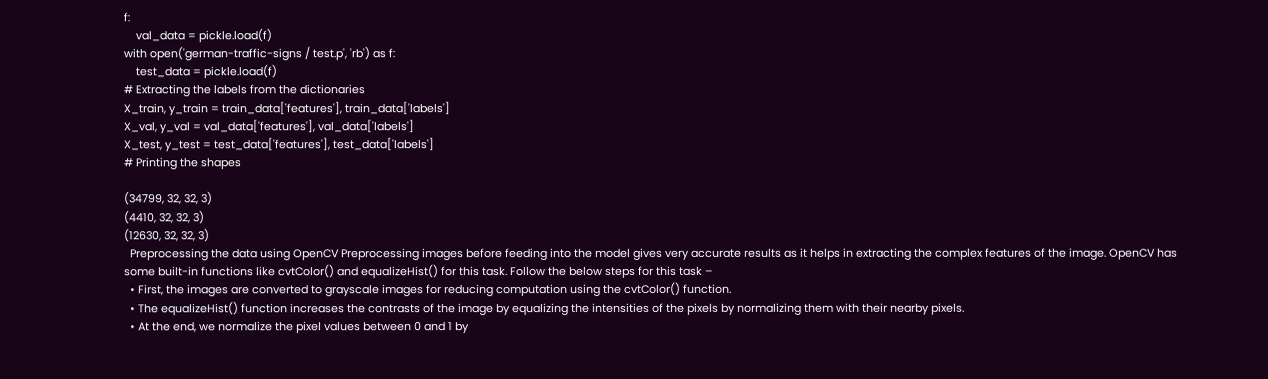f:
    val_data = pickle.load(f)
with open('german-traffic-signs / test.p', 'rb') as f:
    test_data = pickle.load(f)
# Extracting the labels from the dictionaries
X_train, y_train = train_data['features'], train_data['labels']
X_val, y_val = val_data['features'], val_data['labels']
X_test, y_test = test_data['features'], test_data['labels']
# Printing the shapes

(34799, 32, 32, 3)
(4410, 32, 32, 3)
(12630, 32, 32, 3)
  Preprocessing the data using OpenCV Preprocessing images before feeding into the model gives very accurate results as it helps in extracting the complex features of the image. OpenCV has some built-in functions like cvtColor() and equalizeHist() for this task. Follow the below steps for this task –
  • First, the images are converted to grayscale images for reducing computation using the cvtColor() function.
  • The equalizeHist() function increases the contrasts of the image by equalizing the intensities of the pixels by normalizing them with their nearby pixels.
  • At the end, we normalize the pixel values between 0 and 1 by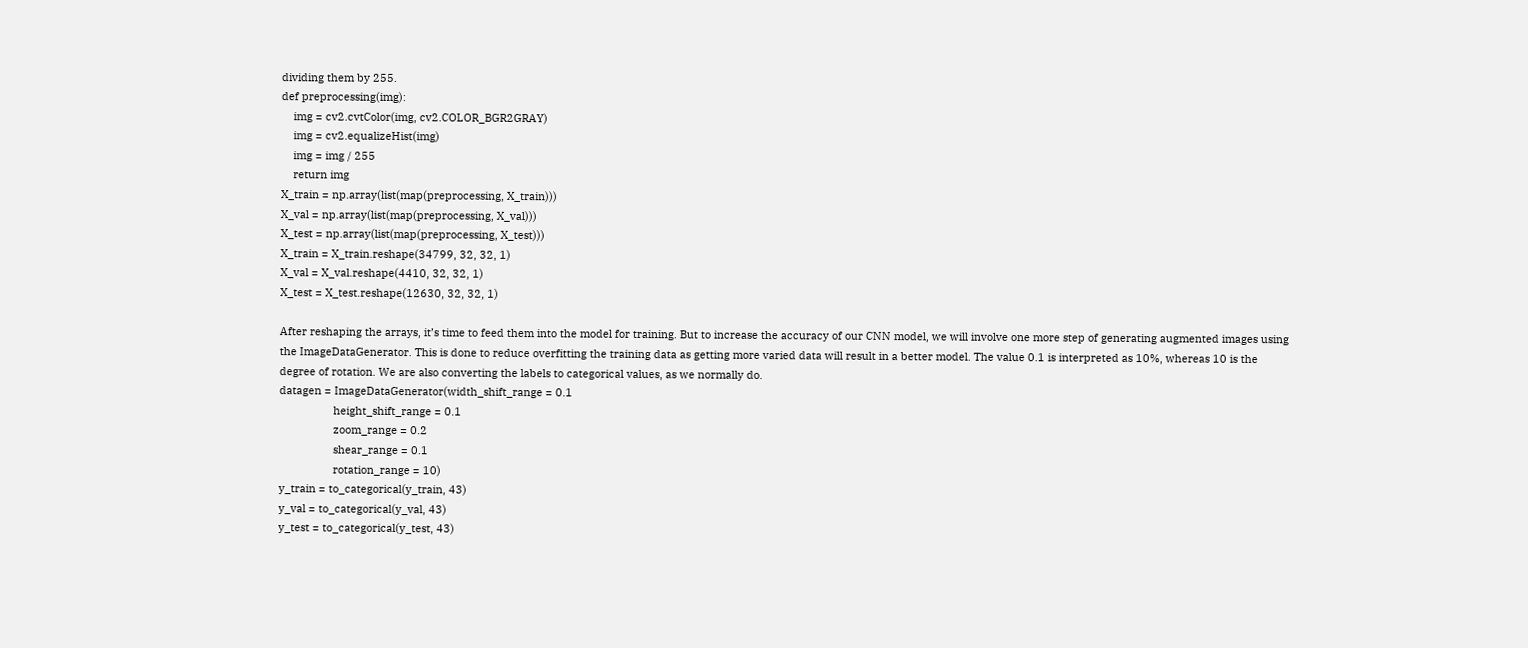dividing them by 255.
def preprocessing(img):
    img = cv2.cvtColor(img, cv2.COLOR_BGR2GRAY)
    img = cv2.equalizeHist(img)
    img = img / 255
    return img
X_train = np.array(list(map(preprocessing, X_train)))
X_val = np.array(list(map(preprocessing, X_val)))
X_test = np.array(list(map(preprocessing, X_test)))
X_train = X_train.reshape(34799, 32, 32, 1)
X_val = X_val.reshape(4410, 32, 32, 1)
X_test = X_test.reshape(12630, 32, 32, 1)

After reshaping the arrays, it’s time to feed them into the model for training. But to increase the accuracy of our CNN model, we will involve one more step of generating augmented images using the ImageDataGenerator. This is done to reduce overfitting the training data as getting more varied data will result in a better model. The value 0.1 is interpreted as 10%, whereas 10 is the degree of rotation. We are also converting the labels to categorical values, as we normally do.
datagen = ImageDataGenerator(width_shift_range = 0.1
                  height_shift_range = 0.1
                  zoom_range = 0.2
                  shear_range = 0.1
                  rotation_range = 10)
y_train = to_categorical(y_train, 43)
y_val = to_categorical(y_val, 43)
y_test = to_categorical(y_test, 43)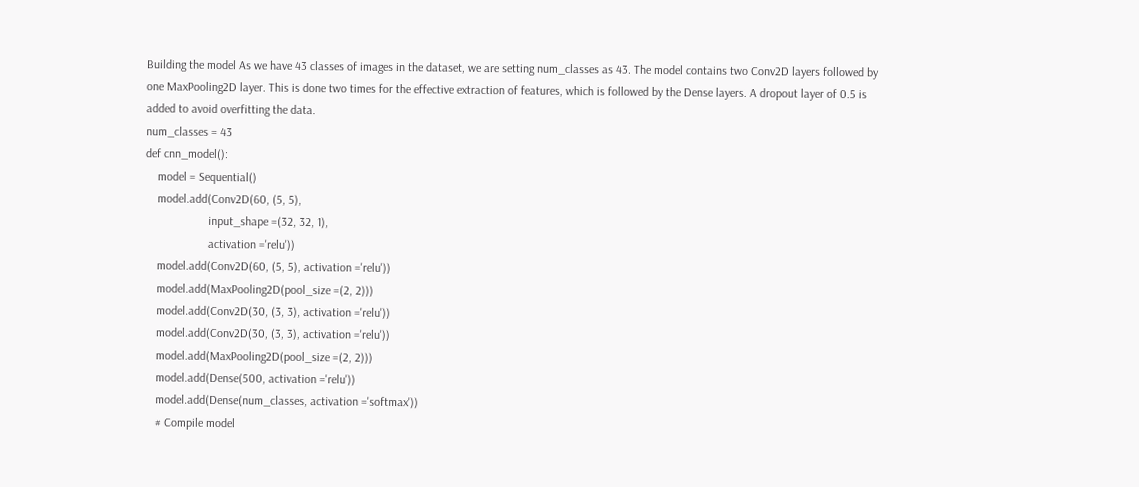Building the model As we have 43 classes of images in the dataset, we are setting num_classes as 43. The model contains two Conv2D layers followed by one MaxPooling2D layer. This is done two times for the effective extraction of features, which is followed by the Dense layers. A dropout layer of 0.5 is added to avoid overfitting the data.
num_classes = 43
def cnn_model():
    model = Sequential()
    model.add(Conv2D(60, (5, 5),
                     input_shape =(32, 32, 1),
                     activation ='relu'))
    model.add(Conv2D(60, (5, 5), activation ='relu'))
    model.add(MaxPooling2D(pool_size =(2, 2)))
    model.add(Conv2D(30, (3, 3), activation ='relu'))
    model.add(Conv2D(30, (3, 3), activation ='relu'))
    model.add(MaxPooling2D(pool_size =(2, 2)))
    model.add(Dense(500, activation ='relu'))
    model.add(Dense(num_classes, activation ='softmax'))
    # Compile model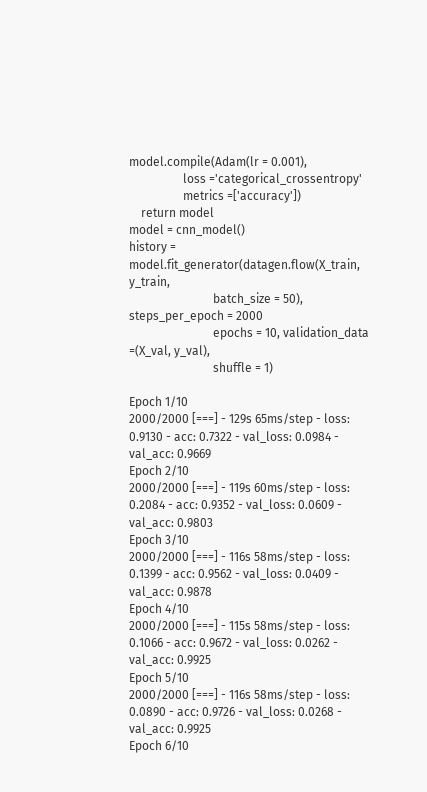model.compile(Adam(lr = 0.001),
                  loss ='categorical_crossentropy'
                  metrics =['accuracy'])
    return model
model = cnn_model()
history = model.fit_generator(datagen.flow(X_train, y_train,
                            batch_size = 50), steps_per_epoch = 2000
                            epochs = 10, validation_data =(X_val, y_val),
                            shuffle = 1)

Epoch 1/10
2000/2000 [===] - 129s 65ms/step - loss: 0.9130 - acc: 0.7322 - val_loss: 0.0984 - val_acc: 0.9669
Epoch 2/10
2000/2000 [===] - 119s 60ms/step - loss: 0.2084 - acc: 0.9352 - val_loss: 0.0609 - val_acc: 0.9803
Epoch 3/10
2000/2000 [===] - 116s 58ms/step - loss: 0.1399 - acc: 0.9562 - val_loss: 0.0409 - val_acc: 0.9878
Epoch 4/10
2000/2000 [===] - 115s 58ms/step - loss: 0.1066 - acc: 0.9672 - val_loss: 0.0262 - val_acc: 0.9925
Epoch 5/10
2000/2000 [===] - 116s 58ms/step - loss: 0.0890 - acc: 0.9726 - val_loss: 0.0268 - val_acc: 0.9925
Epoch 6/10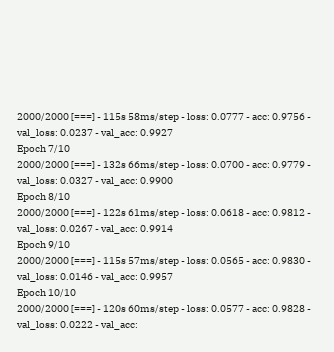2000/2000 [===] - 115s 58ms/step - loss: 0.0777 - acc: 0.9756 - val_loss: 0.0237 - val_acc: 0.9927
Epoch 7/10
2000/2000 [===] - 132s 66ms/step - loss: 0.0700 - acc: 0.9779 - val_loss: 0.0327 - val_acc: 0.9900
Epoch 8/10
2000/2000 [===] - 122s 61ms/step - loss: 0.0618 - acc: 0.9812 - val_loss: 0.0267 - val_acc: 0.9914
Epoch 9/10
2000/2000 [===] - 115s 57ms/step - loss: 0.0565 - acc: 0.9830 - val_loss: 0.0146 - val_acc: 0.9957
Epoch 10/10
2000/2000 [===] - 120s 60ms/step - loss: 0.0577 - acc: 0.9828 - val_loss: 0.0222 - val_acc: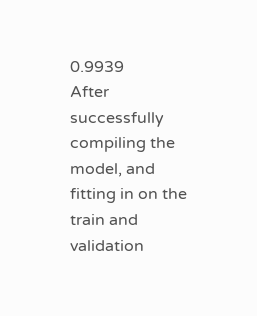0.9939
After successfully compiling the model, and fitting in on the train and validation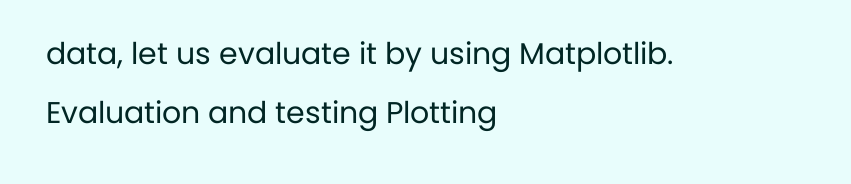data, let us evaluate it by using Matplotlib.   Evaluation and testing Plotting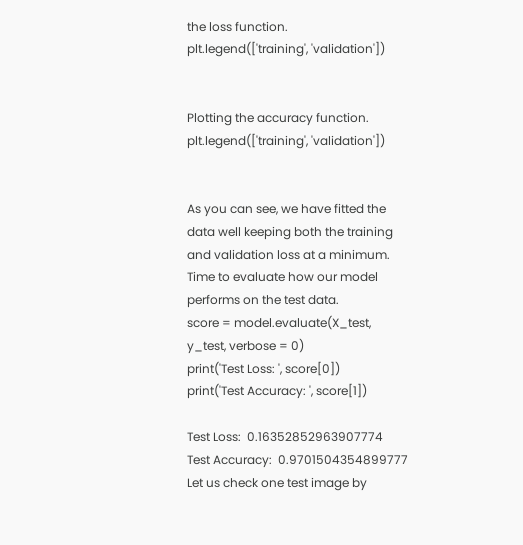the loss function.
plt.legend(['training', 'validation'])


Plotting the accuracy function.
plt.legend(['training', 'validation'])


As you can see, we have fitted the data well keeping both the training and validation loss at a minimum. Time to evaluate how our model performs on the test data.
score = model.evaluate(X_test, y_test, verbose = 0)
print('Test Loss: ', score[0])
print('Test Accuracy: ', score[1])

Test Loss:  0.16352852963907774
Test Accuracy:  0.9701504354899777
Let us check one test image by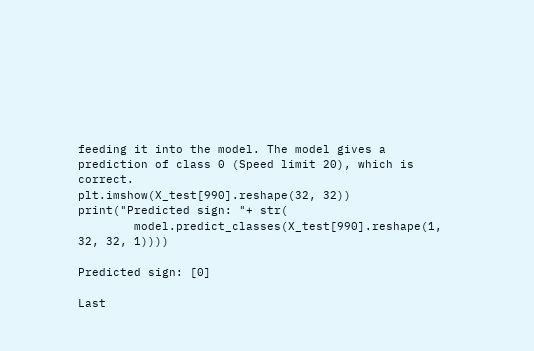feeding it into the model. The model gives a prediction of class 0 (Speed limit 20), which is correct.
plt.imshow(X_test[990].reshape(32, 32))
print("Predicted sign: "+ str(
        model.predict_classes(X_test[990].reshape(1, 32, 32, 1))))

Predicted sign: [0]

Last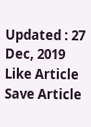Updated : 27 Dec, 2019
Like Article
Save Article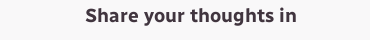Share your thoughts in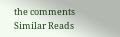the comments
Similar Reads